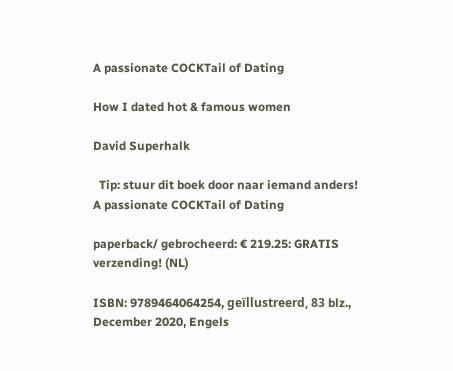A passionate COCKTail of Dating

How I dated hot & famous women

David Superhalk

  Tip: stuur dit boek door naar iemand anders!
A passionate COCKTail of Dating

paperback/ gebrocheerd: € 219.25: GRATIS verzending! (NL)

ISBN: 9789464064254, geïllustreerd, 83 blz., December 2020, Engels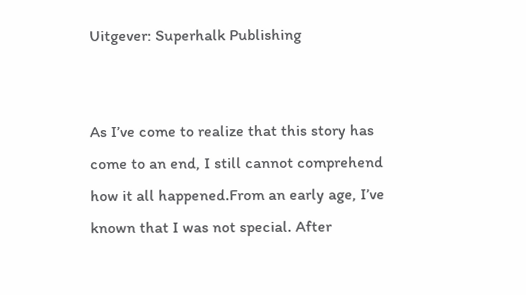Uitgever: Superhalk Publishing


As I’ve come to realize that this story has come to an end, I still cannot comprehend how it all happened.From an early age, I’ve known that I was not special. After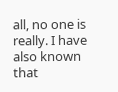all, no one is really. I have also known that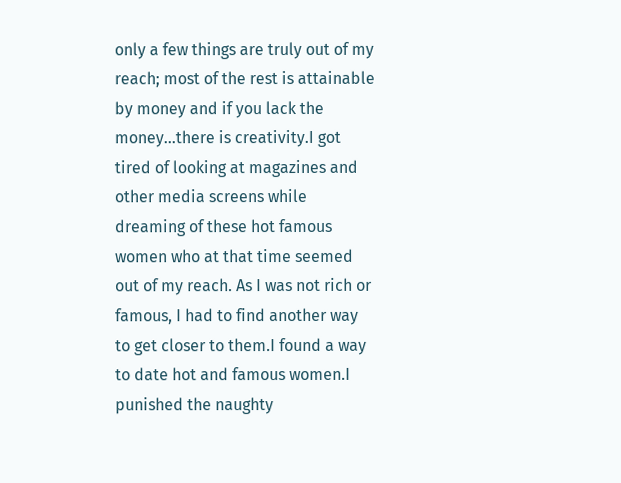only a few things are truly out of my reach; most of the rest is attainable by money and if you lack the money...there is creativity.I got tired of looking at magazines and other media screens while dreaming of these hot famous women who at that time seemed out of my reach. As I was not rich or famous, I had to find another way to get closer to them.I found a way to date hot and famous women.I punished the naughty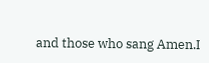and those who sang Amen.I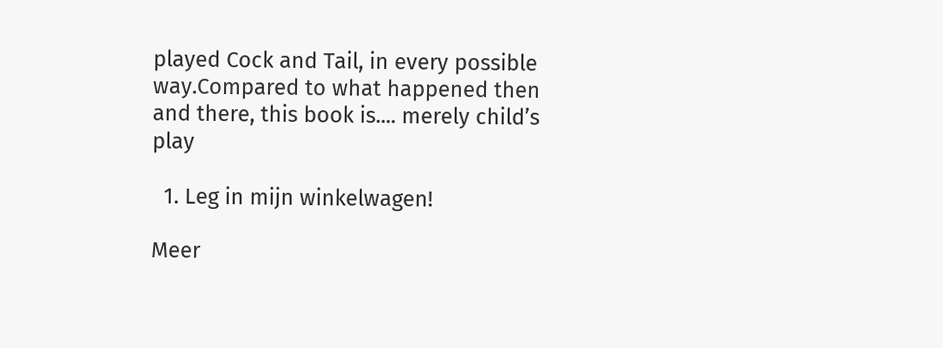played Cock and Tail, in every possible way.Compared to what happened then and there, this book is.... merely child’s play

  1. Leg in mijn winkelwagen!

Meer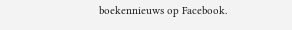boekennieuws op Facebook.